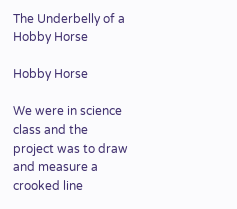The Underbelly of a Hobby Horse

Hobby Horse

We were in science class and the project was to draw and measure a crooked line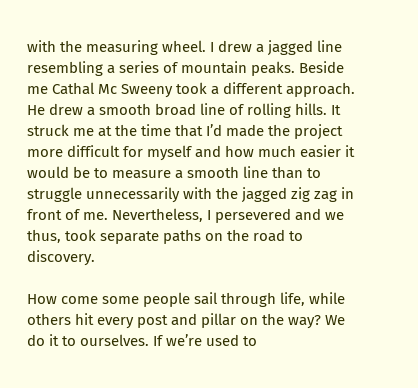with the measuring wheel. I drew a jagged line resembling a series of mountain peaks. Beside me Cathal Mc Sweeny took a different approach. He drew a smooth broad line of rolling hills. It struck me at the time that I’d made the project more difficult for myself and how much easier it would be to measure a smooth line than to struggle unnecessarily with the jagged zig zag in front of me. Nevertheless, I persevered and we thus, took separate paths on the road to discovery.

How come some people sail through life, while others hit every post and pillar on the way? We do it to ourselves. If we’re used to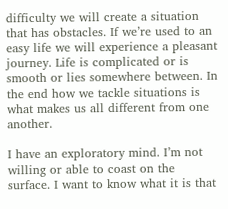difficulty we will create a situation that has obstacles. If we’re used to an easy life we will experience a pleasant journey. Life is complicated or is smooth or lies somewhere between. In the end how we tackle situations is what makes us all different from one another.

I have an exploratory mind. I’m not willing or able to coast on the surface. I want to know what it is that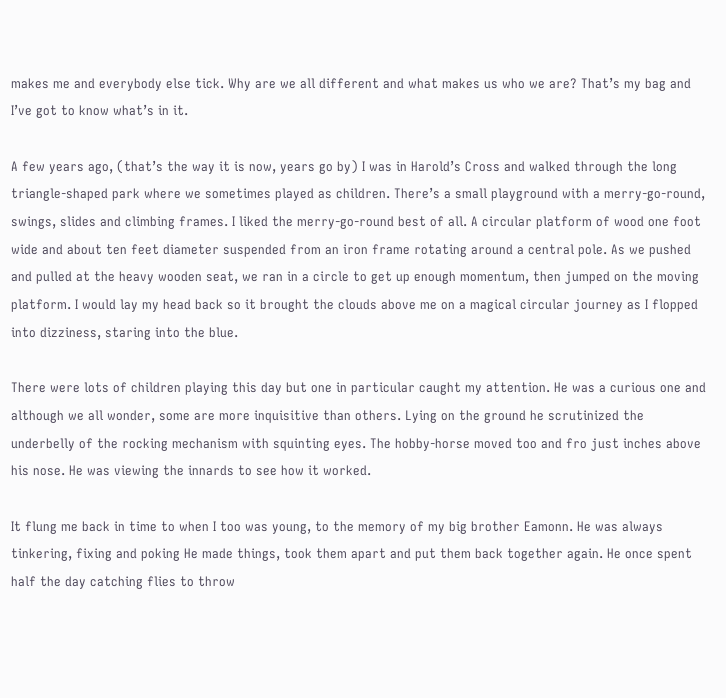makes me and everybody else tick. Why are we all different and what makes us who we are? That’s my bag and I’ve got to know what’s in it.

A few years ago, (that’s the way it is now, years go by) I was in Harold’s Cross and walked through the long triangle-shaped park where we sometimes played as children. There’s a small playground with a merry-go-round, swings, slides and climbing frames. I liked the merry-go-round best of all. A circular platform of wood one foot wide and about ten feet diameter suspended from an iron frame rotating around a central pole. As we pushed and pulled at the heavy wooden seat, we ran in a circle to get up enough momentum, then jumped on the moving platform. I would lay my head back so it brought the clouds above me on a magical circular journey as I flopped into dizziness, staring into the blue.

There were lots of children playing this day but one in particular caught my attention. He was a curious one and although we all wonder, some are more inquisitive than others. Lying on the ground he scrutinized the underbelly of the rocking mechanism with squinting eyes. The hobby-horse moved too and fro just inches above his nose. He was viewing the innards to see how it worked.

It flung me back in time to when I too was young, to the memory of my big brother Eamonn. He was always tinkering, fixing and poking He made things, took them apart and put them back together again. He once spent half the day catching flies to throw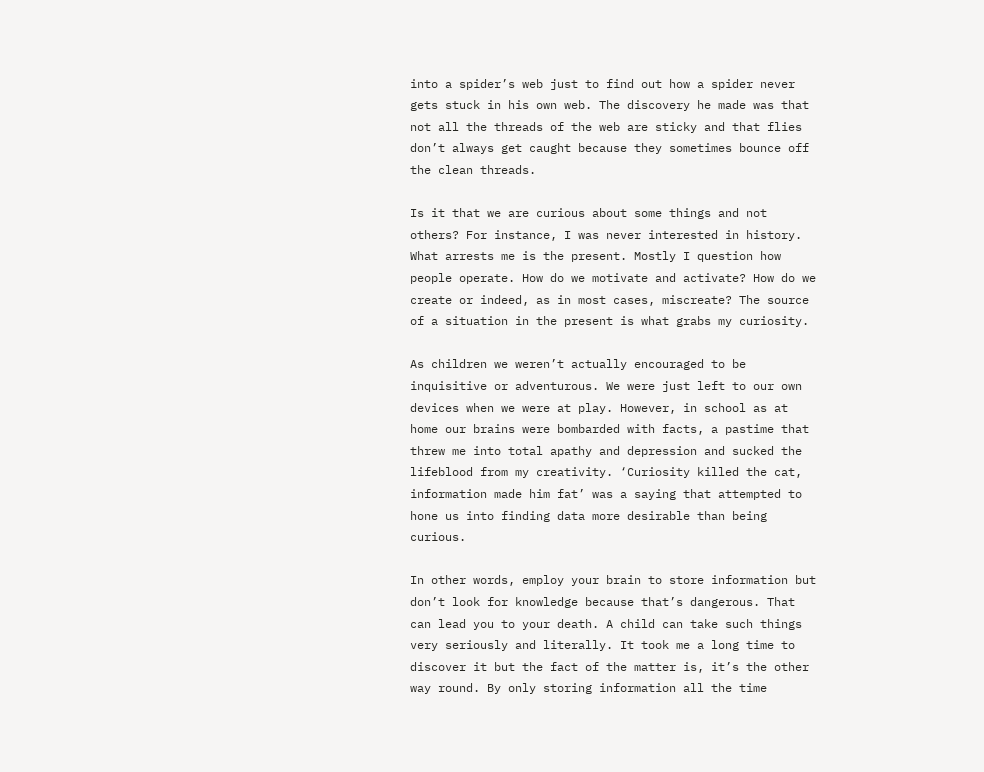into a spider’s web just to find out how a spider never gets stuck in his own web. The discovery he made was that not all the threads of the web are sticky and that flies don’t always get caught because they sometimes bounce off the clean threads.

Is it that we are curious about some things and not others? For instance, I was never interested in history. What arrests me is the present. Mostly I question how people operate. How do we motivate and activate? How do we create or indeed, as in most cases, miscreate? The source of a situation in the present is what grabs my curiosity.

As children we weren’t actually encouraged to be inquisitive or adventurous. We were just left to our own devices when we were at play. However, in school as at home our brains were bombarded with facts, a pastime that threw me into total apathy and depression and sucked the lifeblood from my creativity. ‘Curiosity killed the cat, information made him fat’ was a saying that attempted to hone us into finding data more desirable than being curious.

In other words, employ your brain to store information but don’t look for knowledge because that’s dangerous. That can lead you to your death. A child can take such things very seriously and literally. It took me a long time to discover it but the fact of the matter is, it’s the other way round. By only storing information all the time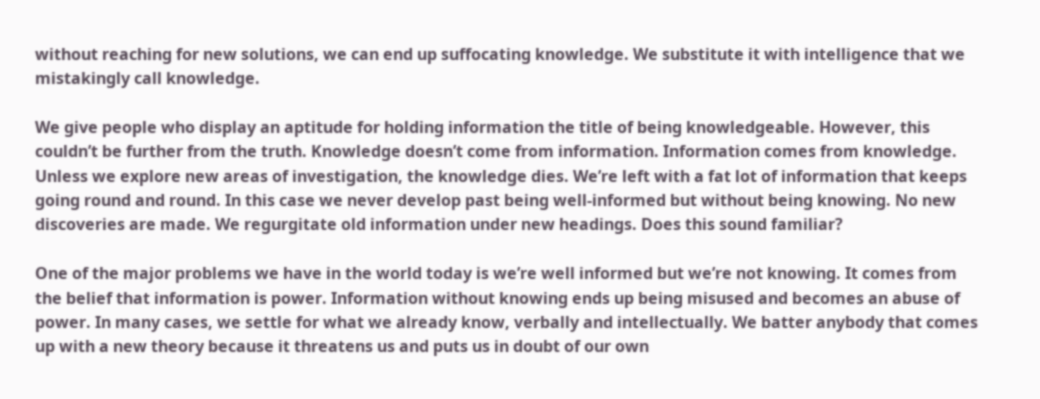without reaching for new solutions, we can end up suffocating knowledge. We substitute it with intelligence that we mistakingly call knowledge.

We give people who display an aptitude for holding information the title of being knowledgeable. However, this couldn’t be further from the truth. Knowledge doesn’t come from information. Information comes from knowledge. Unless we explore new areas of investigation, the knowledge dies. We’re left with a fat lot of information that keeps going round and round. In this case we never develop past being well-informed but without being knowing. No new discoveries are made. We regurgitate old information under new headings. Does this sound familiar?

One of the major problems we have in the world today is we’re well informed but we’re not knowing. It comes from the belief that information is power. Information without knowing ends up being misused and becomes an abuse of power. In many cases, we settle for what we already know, verbally and intellectually. We batter anybody that comes up with a new theory because it threatens us and puts us in doubt of our own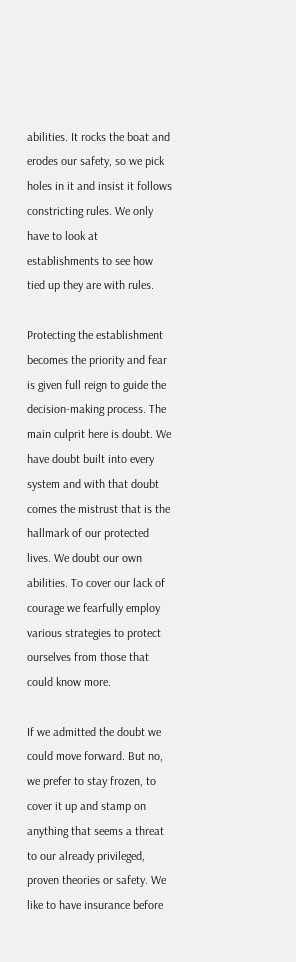abilities. It rocks the boat and erodes our safety, so we pick holes in it and insist it follows constricting rules. We only have to look at establishments to see how tied up they are with rules.

Protecting the establishment becomes the priority and fear is given full reign to guide the decision-making process. The main culprit here is doubt. We have doubt built into every system and with that doubt comes the mistrust that is the hallmark of our protected lives. We doubt our own abilities. To cover our lack of courage we fearfully employ various strategies to protect ourselves from those that could know more.

If we admitted the doubt we could move forward. But no, we prefer to stay frozen, to cover it up and stamp on anything that seems a threat to our already privileged, proven theories or safety. We like to have insurance before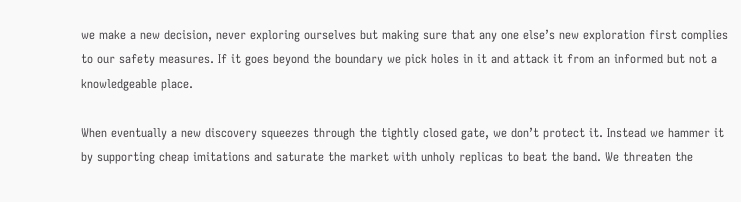we make a new decision, never exploring ourselves but making sure that any one else’s new exploration first complies to our safety measures. If it goes beyond the boundary we pick holes in it and attack it from an informed but not a knowledgeable place.

When eventually a new discovery squeezes through the tightly closed gate, we don’t protect it. Instead we hammer it by supporting cheap imitations and saturate the market with unholy replicas to beat the band. We threaten the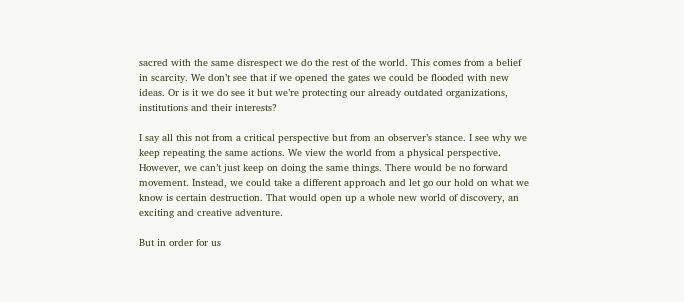sacred with the same disrespect we do the rest of the world. This comes from a belief in scarcity. We don’t see that if we opened the gates we could be flooded with new ideas. Or is it we do see it but we’re protecting our already outdated organizations, institutions and their interests?

I say all this not from a critical perspective but from an observer’s stance. I see why we keep repeating the same actions. We view the world from a physical perspective. However, we can’t just keep on doing the same things. There would be no forward movement. Instead, we could take a different approach and let go our hold on what we know is certain destruction. That would open up a whole new world of discovery, an exciting and creative adventure.

But in order for us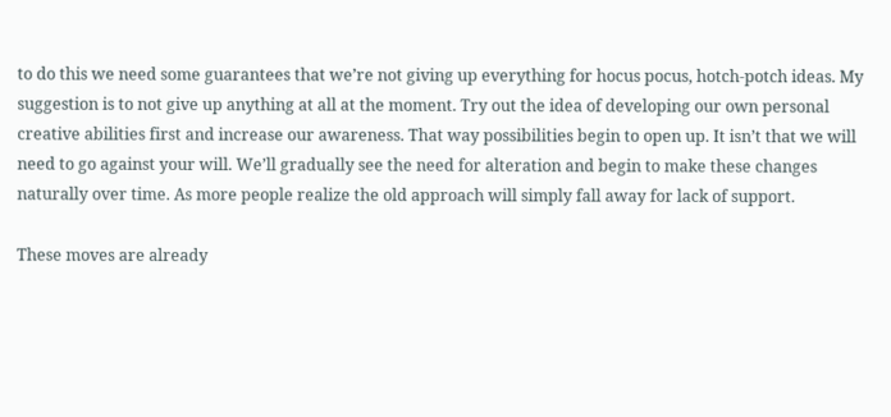to do this we need some guarantees that we’re not giving up everything for hocus pocus, hotch-potch ideas. My suggestion is to not give up anything at all at the moment. Try out the idea of developing our own personal creative abilities first and increase our awareness. That way possibilities begin to open up. It isn’t that we will need to go against your will. We’ll gradually see the need for alteration and begin to make these changes naturally over time. As more people realize the old approach will simply fall away for lack of support.

These moves are already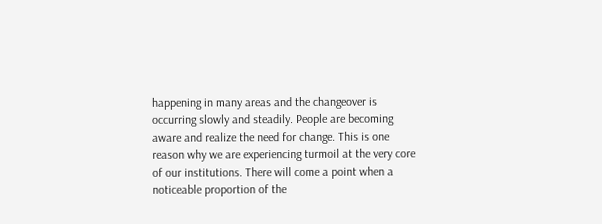happening in many areas and the changeover is occurring slowly and steadily. People are becoming aware and realize the need for change. This is one reason why we are experiencing turmoil at the very core of our institutions. There will come a point when a noticeable proportion of the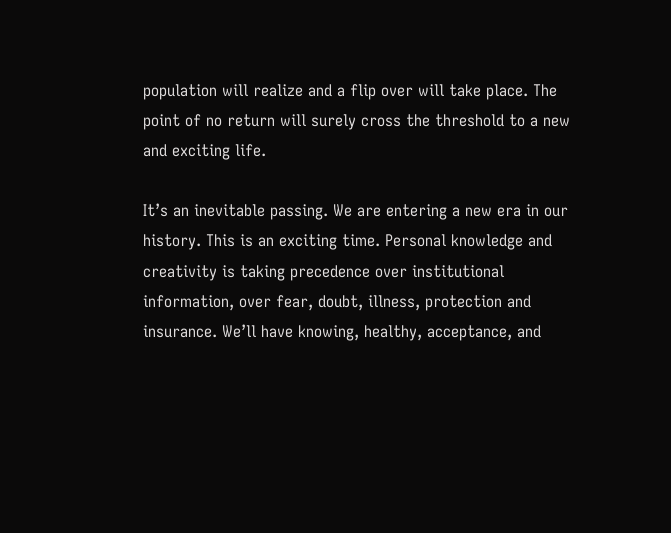population will realize and a flip over will take place. The point of no return will surely cross the threshold to a new and exciting life.

It’s an inevitable passing. We are entering a new era in our history. This is an exciting time. Personal knowledge and creativity is taking precedence over institutional information, over fear, doubt, illness, protection and insurance. We’ll have knowing, healthy, acceptance, and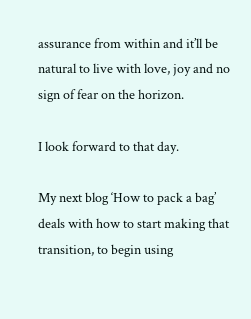assurance from within and it’ll be natural to live with love, joy and no sign of fear on the horizon.

I look forward to that day.

My next blog ‘How to pack a bag’ deals with how to start making that transition, to begin using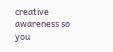creative awareness so you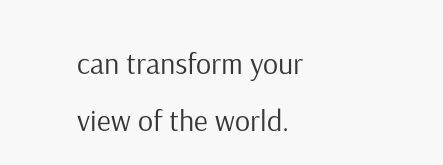can transform your view of the world.